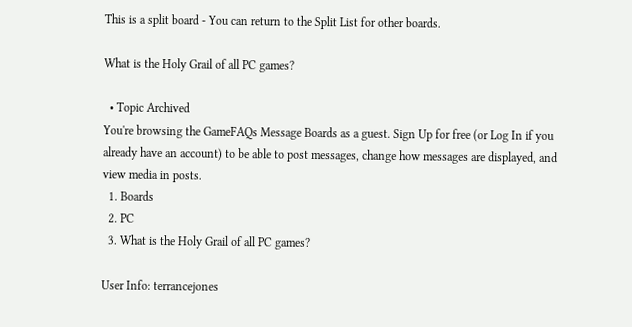This is a split board - You can return to the Split List for other boards.

What is the Holy Grail of all PC games?

  • Topic Archived
You're browsing the GameFAQs Message Boards as a guest. Sign Up for free (or Log In if you already have an account) to be able to post messages, change how messages are displayed, and view media in posts.
  1. Boards
  2. PC
  3. What is the Holy Grail of all PC games?

User Info: terrancejones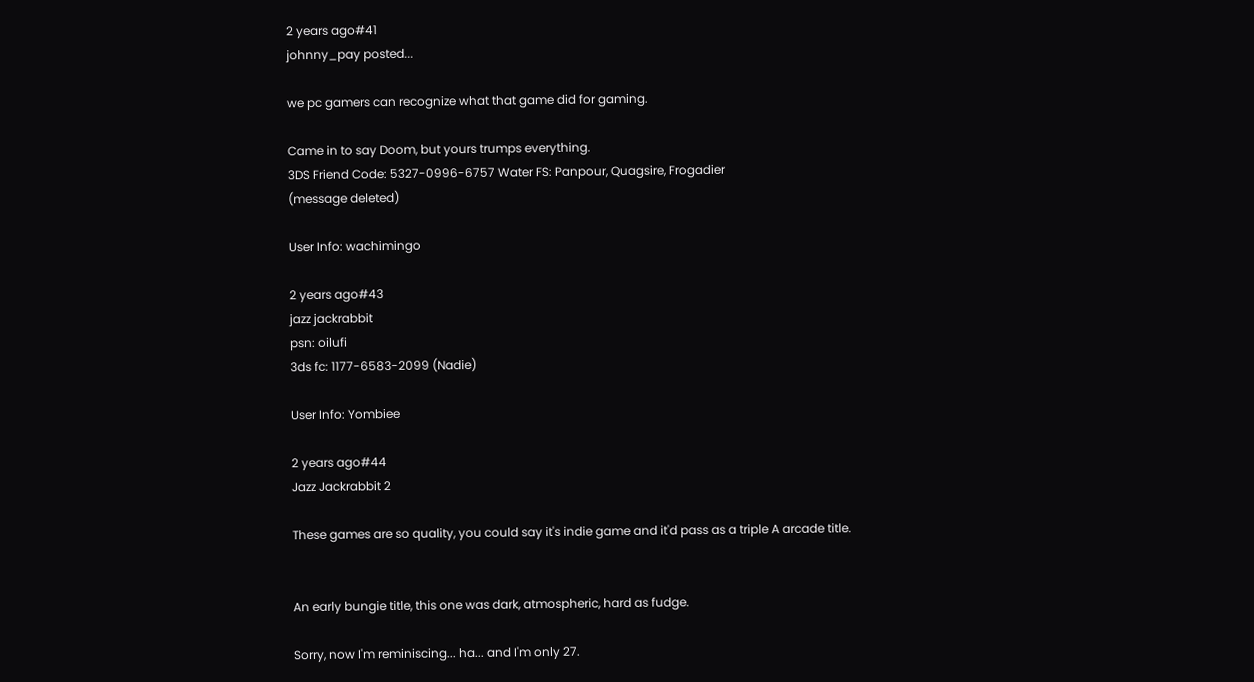2 years ago#41
johnny_pay posted...

we pc gamers can recognize what that game did for gaming.

Came in to say Doom, but yours trumps everything.
3DS Friend Code: 5327-0996-6757 Water FS: Panpour, Quagsire, Frogadier
(message deleted)

User Info: wachimingo

2 years ago#43
jazz jackrabbit
psn: oilufi
3ds fc: 1177-6583-2099 (Nadie)

User Info: Yombiee

2 years ago#44
Jazz Jackrabbit 2

These games are so quality, you could say it's indie game and it'd pass as a triple A arcade title.


An early bungie title, this one was dark, atmospheric, hard as fudge.

Sorry, now I'm reminiscing... ha... and I'm only 27.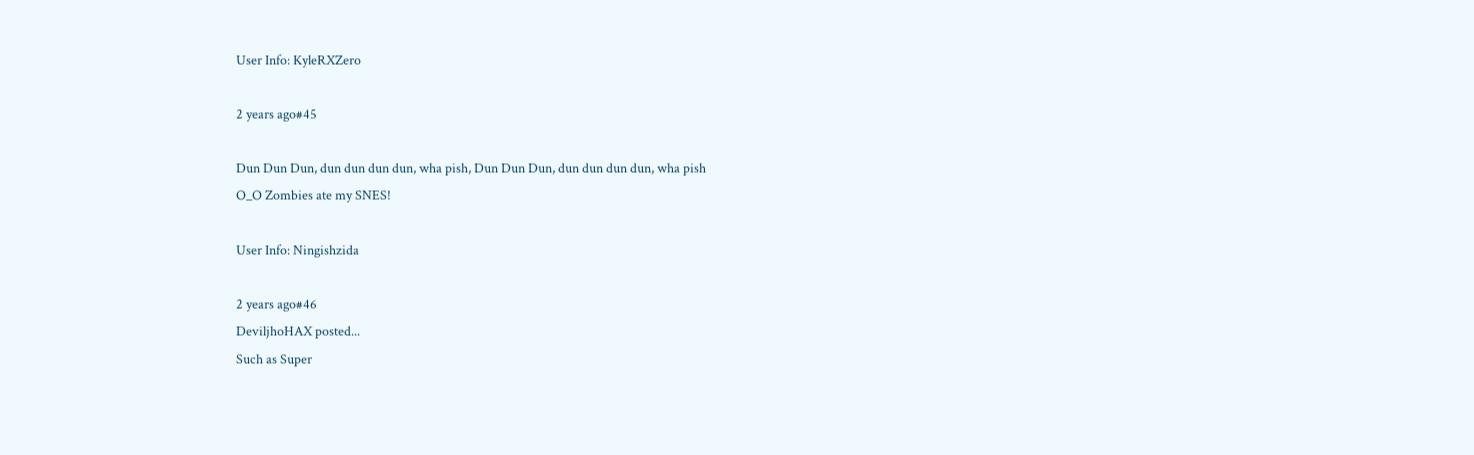User Info: KyleRXZero

2 years ago#45

Dun Dun Dun, dun dun dun dun, wha pish, Dun Dun Dun, dun dun dun dun, wha pish
O_O Zombies ate my SNES!

User Info: Ningishzida

2 years ago#46
DeviljhoHAX posted...
Such as Super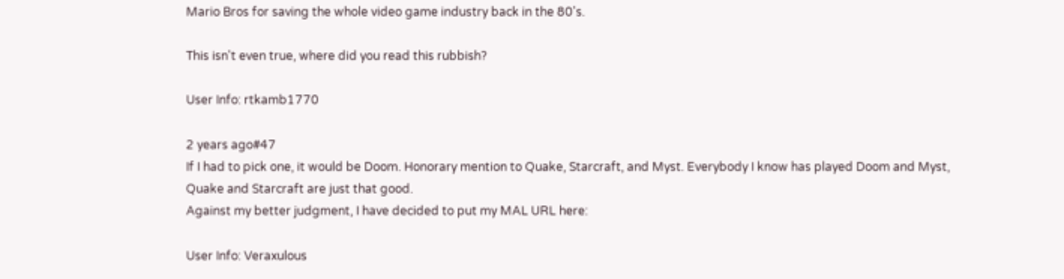Mario Bros for saving the whole video game industry back in the 80's.

This isn't even true, where did you read this rubbish?

User Info: rtkamb1770

2 years ago#47
If I had to pick one, it would be Doom. Honorary mention to Quake, Starcraft, and Myst. Everybody I know has played Doom and Myst, Quake and Starcraft are just that good.
Against my better judgment, I have decided to put my MAL URL here:

User Info: Veraxulous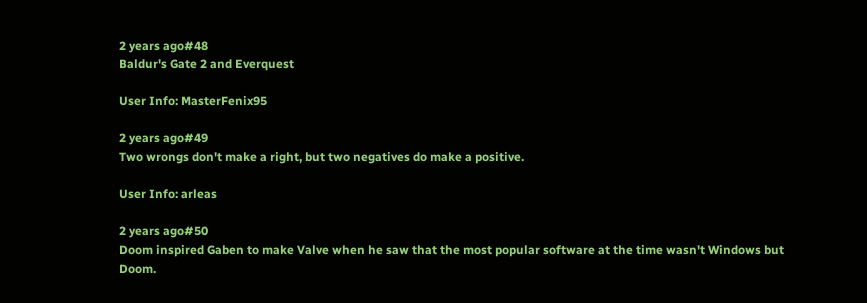2 years ago#48
Baldur's Gate 2 and Everquest

User Info: MasterFenix95

2 years ago#49
Two wrongs don't make a right, but two negatives do make a positive.

User Info: arleas

2 years ago#50
Doom inspired Gaben to make Valve when he saw that the most popular software at the time wasn't Windows but Doom.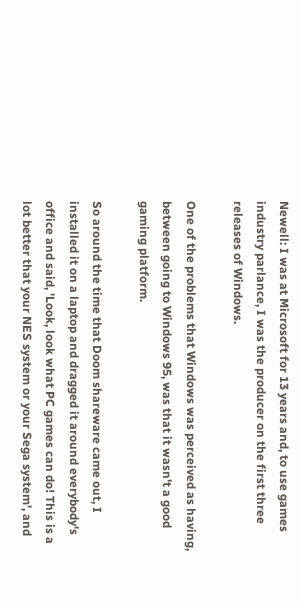Newell: I was at Microsoft for 13 years and, to use games industry parlance, I was the producer on the first three releases of Windows.

One of the problems that Windows was perceived as having, between going to Windows 95, was that it wasn't a good gaming platform.

So around the time that Doom shareware came out, I installed it on a laptop and dragged it around everybody's office and said, 'Look, look what PC games can do! This is a lot better that your NES system or your Sega system', and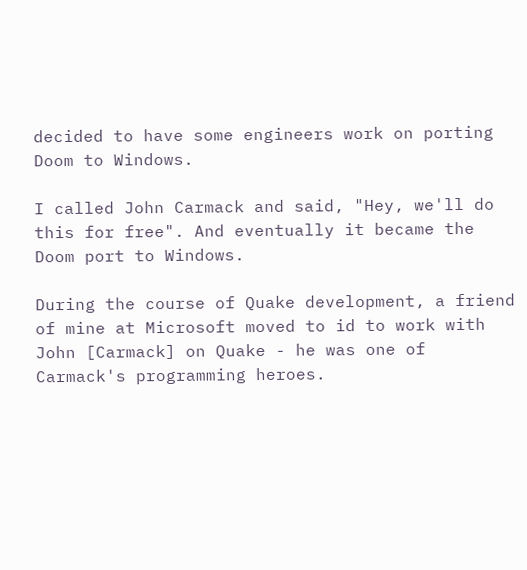decided to have some engineers work on porting Doom to Windows.

I called John Carmack and said, "Hey, we'll do this for free". And eventually it became the Doom port to Windows.

During the course of Quake development, a friend of mine at Microsoft moved to id to work with John [Carmack] on Quake - he was one of Carmack's programming heroes.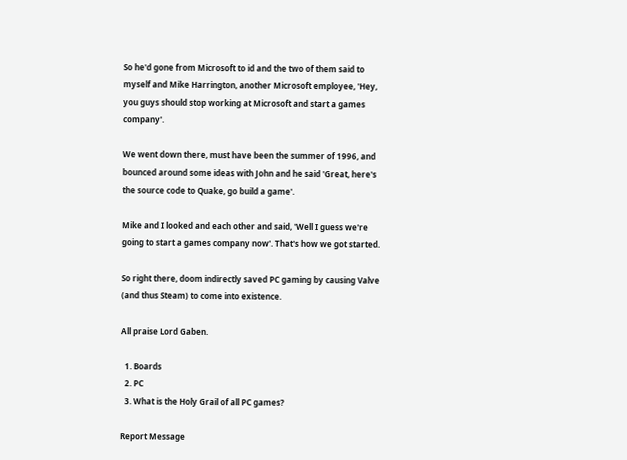So he'd gone from Microsoft to id and the two of them said to myself and Mike Harrington, another Microsoft employee, 'Hey, you guys should stop working at Microsoft and start a games company'.

We went down there, must have been the summer of 1996, and bounced around some ideas with John and he said 'Great, here's the source code to Quake, go build a game'.

Mike and I looked and each other and said, 'Well I guess we're going to start a games company now'. That's how we got started.

So right there, doom indirectly saved PC gaming by causing Valve (and thus Steam) to come into existence.

All praise Lord Gaben.

  1. Boards
  2. PC
  3. What is the Holy Grail of all PC games?

Report Message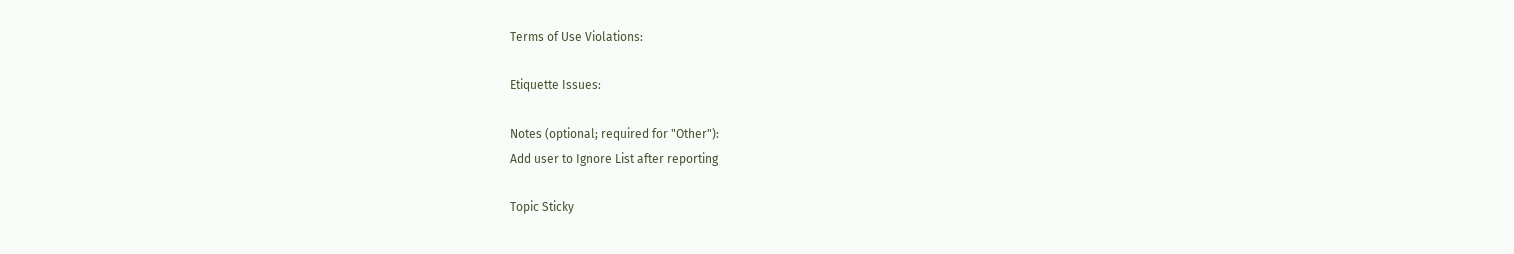Terms of Use Violations:

Etiquette Issues:

Notes (optional; required for "Other"):
Add user to Ignore List after reporting

Topic Sticky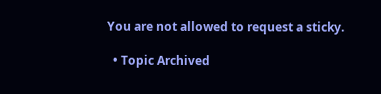You are not allowed to request a sticky.

  • Topic Archived